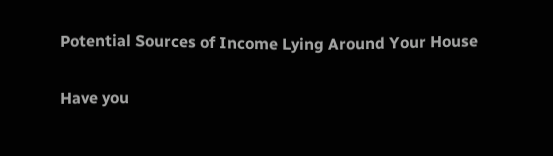Potential Sources of Income Lying Around Your House

Have you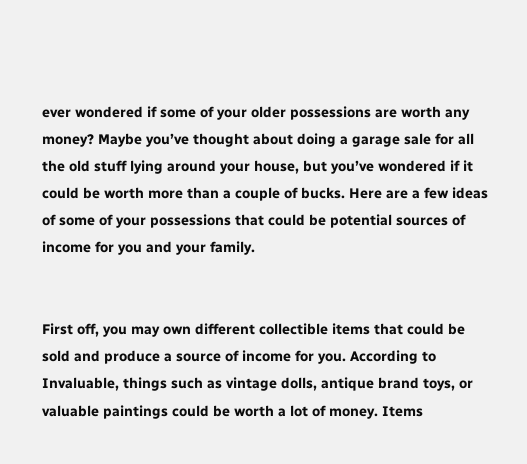ever wondered if some of your older possessions are worth any money? Maybe you’ve thought about doing a garage sale for all the old stuff lying around your house, but you’ve wondered if it could be worth more than a couple of bucks. Here are a few ideas of some of your possessions that could be potential sources of income for you and your family.


First off, you may own different collectible items that could be sold and produce a source of income for you. According to Invaluable, things such as vintage dolls, antique brand toys, or valuable paintings could be worth a lot of money. Items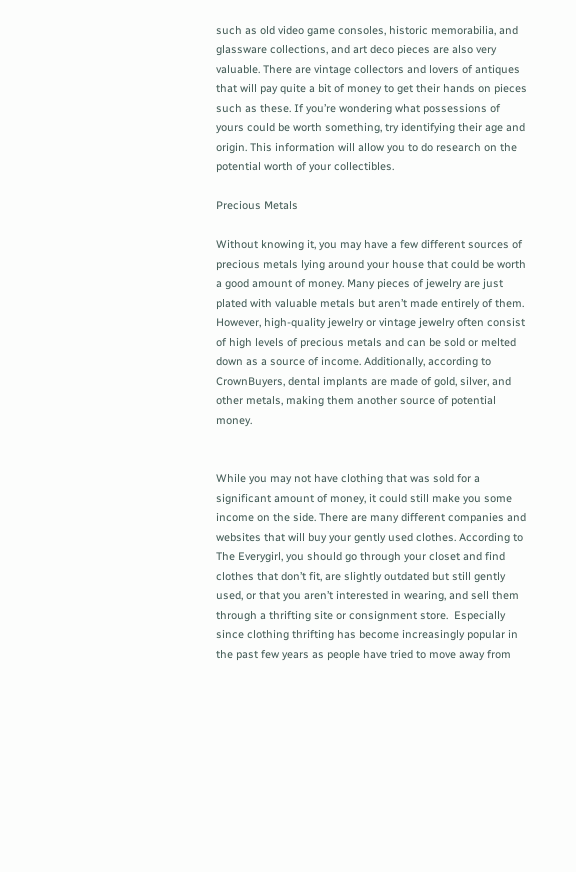such as old video game consoles, historic memorabilia, and glassware collections, and art deco pieces are also very valuable. There are vintage collectors and lovers of antiques that will pay quite a bit of money to get their hands on pieces such as these. If you’re wondering what possessions of yours could be worth something, try identifying their age and origin. This information will allow you to do research on the potential worth of your collectibles.

Precious Metals

Without knowing it, you may have a few different sources of precious metals lying around your house that could be worth a good amount of money. Many pieces of jewelry are just plated with valuable metals but aren’t made entirely of them. However, high-quality jewelry or vintage jewelry often consist of high levels of precious metals and can be sold or melted down as a source of income. Additionally, according to CrownBuyers, dental implants are made of gold, silver, and other metals, making them another source of potential money.


While you may not have clothing that was sold for a significant amount of money, it could still make you some income on the side. There are many different companies and websites that will buy your gently used clothes. According to The Everygirl, you should go through your closet and find clothes that don’t fit, are slightly outdated but still gently used, or that you aren’t interested in wearing, and sell them through a thrifting site or consignment store.  Especially since clothing thrifting has become increasingly popular in the past few years as people have tried to move away from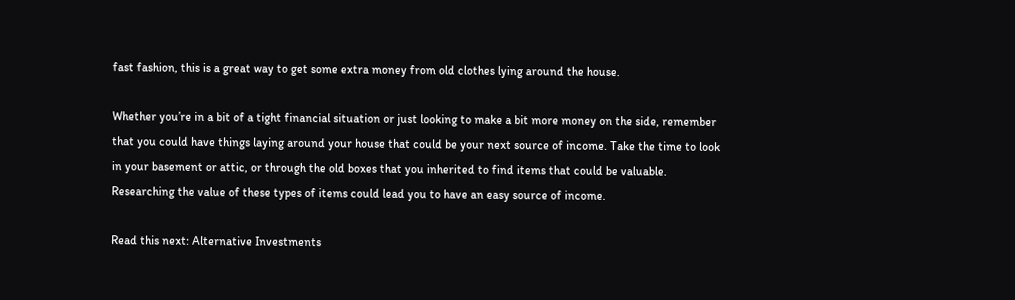fast fashion, this is a great way to get some extra money from old clothes lying around the house.

Whether you’re in a bit of a tight financial situation or just looking to make a bit more money on the side, remember that you could have things laying around your house that could be your next source of income. Take the time to look in your basement or attic, or through the old boxes that you inherited to find items that could be valuable. Researching the value of these types of items could lead you to have an easy source of income.

Read this next: Alternative Investments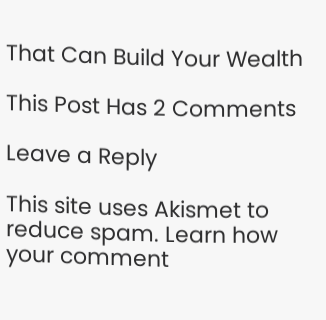That Can Build Your Wealth

This Post Has 2 Comments

Leave a Reply

This site uses Akismet to reduce spam. Learn how your comment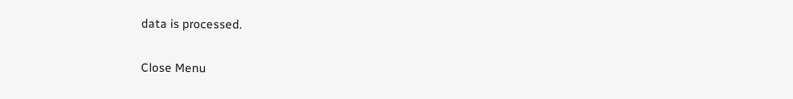data is processed.

Close Menu